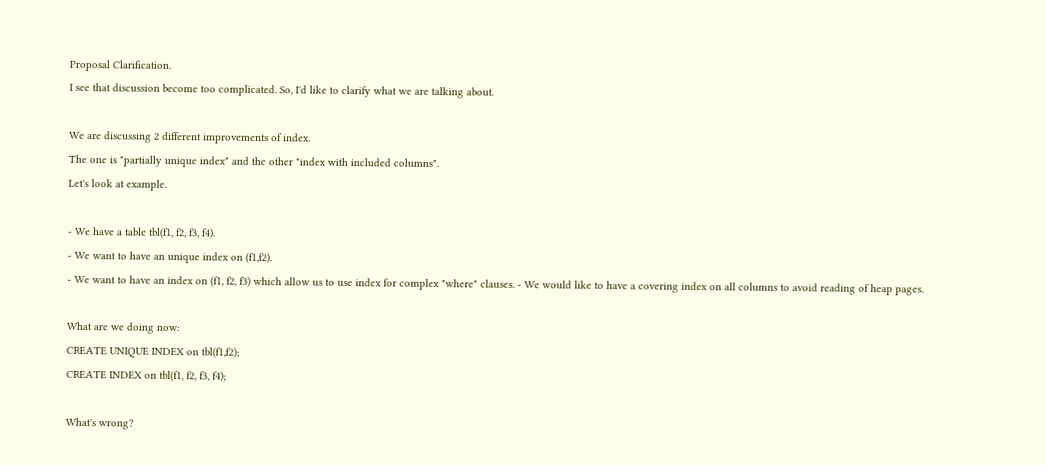Proposal Clarification.
I see that discussion become too complicated. So, I'd like to clarify what we are talking about.

We are discussing 2 different improvements of index.
The one is "partially unique index" and the other "index with included columns".
Let's look at example.

- We have a table tbl(f1, f2, f3, f4).
- We want to have an unique index on (f1,f2).
- We want to have an index on (f1, f2, f3) which allow us to use index for complex "where" clauses. - We would like to have a covering index on all columns to avoid reading of heap pages.

What are we doing now:
CREATE UNIQUE INDEX on tbl(f1,f2);
CREATE INDEX on tbl(f1, f2, f3, f4);

What's wrong?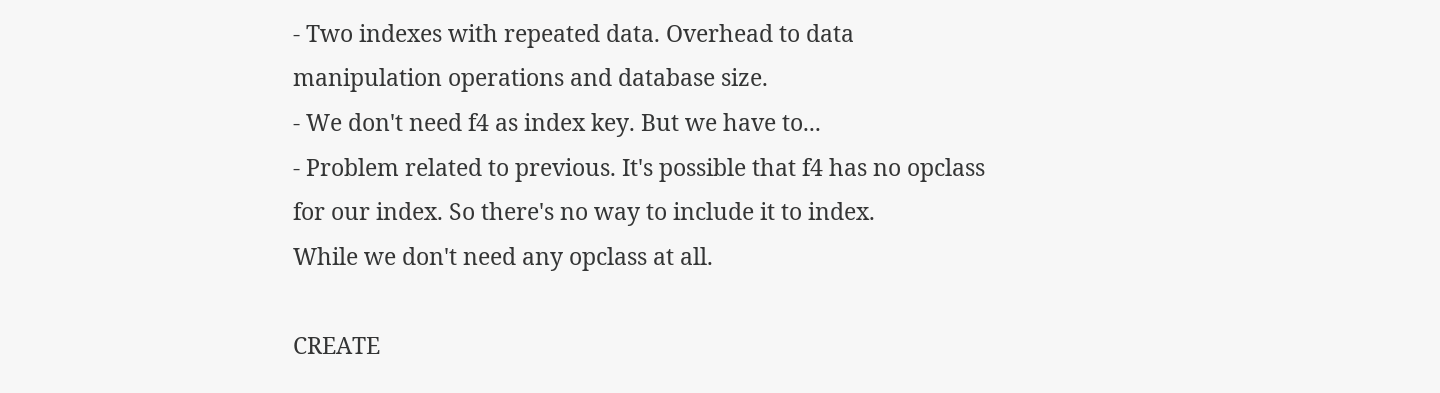- Two indexes with repeated data. Overhead to data manipulation operations and database size.
- We don't need f4 as index key. But we have to...
- Problem related to previous. It's possible that f4 has no opclass for our index. So there's no way to include it to index.
While we don't need any opclass at all.

CREATE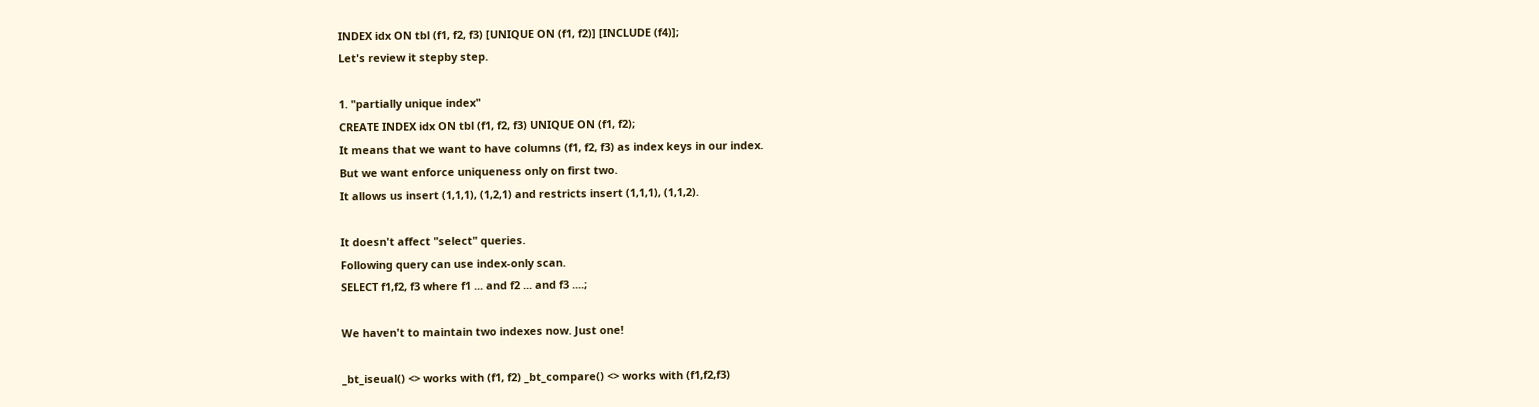INDEX idx ON tbl (f1, f2, f3) [UNIQUE ON (f1, f2)] [INCLUDE (f4)];
Let's review it stepby step.

1. "partially unique index"
CREATE INDEX idx ON tbl (f1, f2, f3) UNIQUE ON (f1, f2);
It means that we want to have columns (f1, f2, f3) as index keys in our index.
But we want enforce uniqueness only on first two.
It allows us insert (1,1,1), (1,2,1) and restricts insert (1,1,1), (1,1,2).

It doesn't affect "select" queries.
Following query can use index-only scan.
SELECT f1,f2, f3 where f1 ... and f2 ... and f3 ....;

We haven't to maintain two indexes now. Just one!

_bt_iseual() <> works with (f1, f2) _bt_compare() <> works with (f1,f2,f3)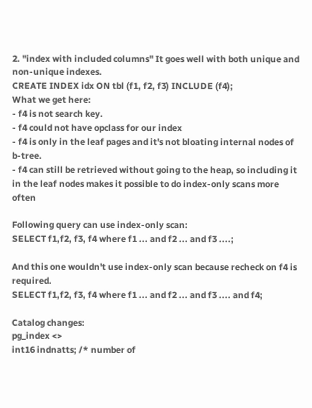2. "index with included columns" It goes well with both unique and non-unique indexes.
CREATE INDEX idx ON tbl (f1, f2, f3) INCLUDE (f4);
What we get here:
- f4 is not search key.
- f4 could not have opclass for our index
- f4 is only in the leaf pages and it's not bloating internal nodes of b-tree.
- f4 can still be retrieved without going to the heap, so including it
in the leaf nodes makes it possible to do index-only scans more often

Following query can use index-only scan:
SELECT f1,f2, f3, f4 where f1 ... and f2 ... and f3 ....;

And this one wouldn't use index-only scan because recheck on f4 is required.
SELECT f1,f2, f3, f4 where f1 ... and f2 ... and f3 .... and f4;

Catalog changes:
pg_index <>
int16 indnatts; /* number of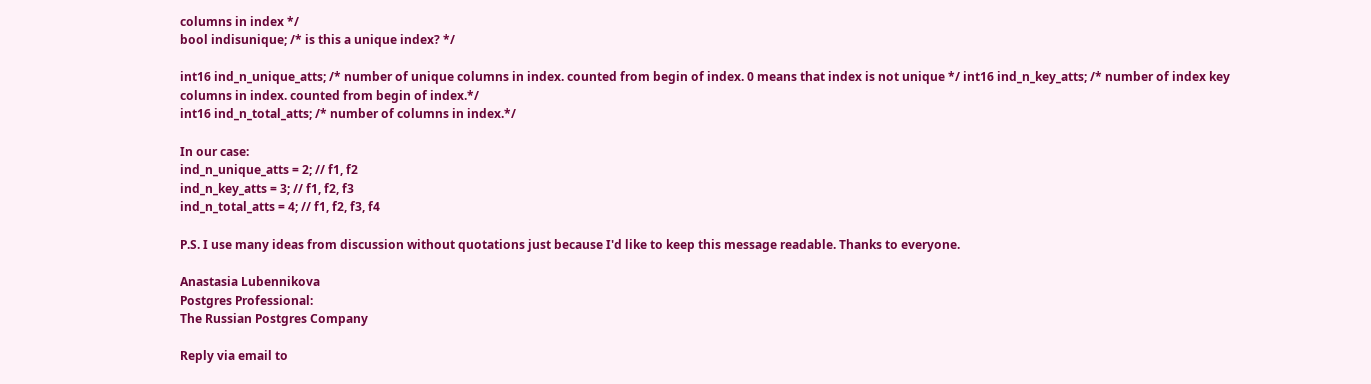columns in index */
bool indisunique; /* is this a unique index? */

int16 ind_n_unique_atts; /* number of unique columns in index. counted from begin of index. 0 means that index is not unique */ int16 ind_n_key_atts; /* number of index key columns in index. counted from begin of index.*/
int16 ind_n_total_atts; /* number of columns in index.*/

In our case:
ind_n_unique_atts = 2; // f1, f2
ind_n_key_atts = 3; // f1, f2, f3
ind_n_total_atts = 4; // f1, f2, f3, f4

P.S. I use many ideas from discussion without quotations just because I'd like to keep this message readable. Thanks to everyone.

Anastasia Lubennikova
Postgres Professional:
The Russian Postgres Company

Reply via email to